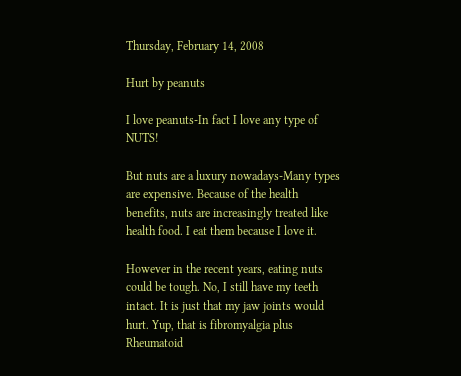Thursday, February 14, 2008

Hurt by peanuts

I love peanuts-In fact I love any type of NUTS!

But nuts are a luxury nowadays-Many types are expensive. Because of the health benefits, nuts are increasingly treated like health food. I eat them because I love it.

However in the recent years, eating nuts could be tough. No, I still have my teeth intact. It is just that my jaw joints would hurt. Yup, that is fibromyalgia plus Rheumatoid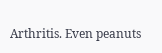Arthritis. Even peanuts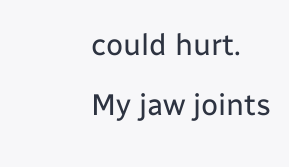could hurt. My jaw joints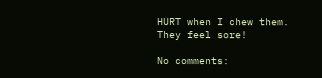HURT when I chew them. They feel sore!

No comments: